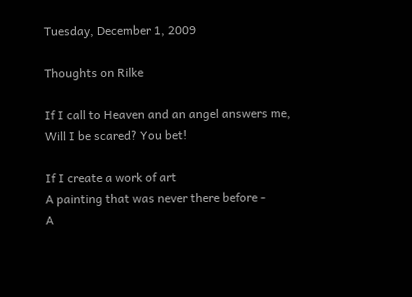Tuesday, December 1, 2009

Thoughts on Rilke

If I call to Heaven and an angel answers me,
Will I be scared? You bet!

If I create a work of art
A painting that was never there before -
A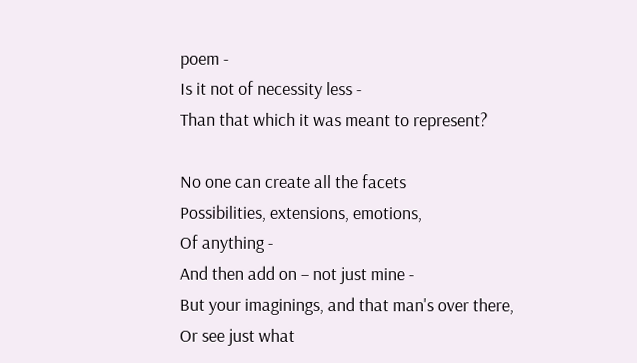poem -
Is it not of necessity less -
Than that which it was meant to represent?

No one can create all the facets
Possibilities, extensions, emotions,
Of anything -
And then add on – not just mine -
But your imaginings, and that man's over there,
Or see just what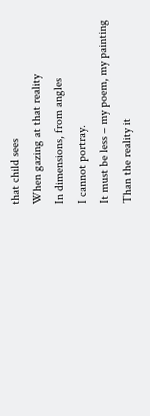that child sees
When gazing at that reality
In dimensions, from angles
I cannot portray.
It must be less – my poem, my painting
Than the reality it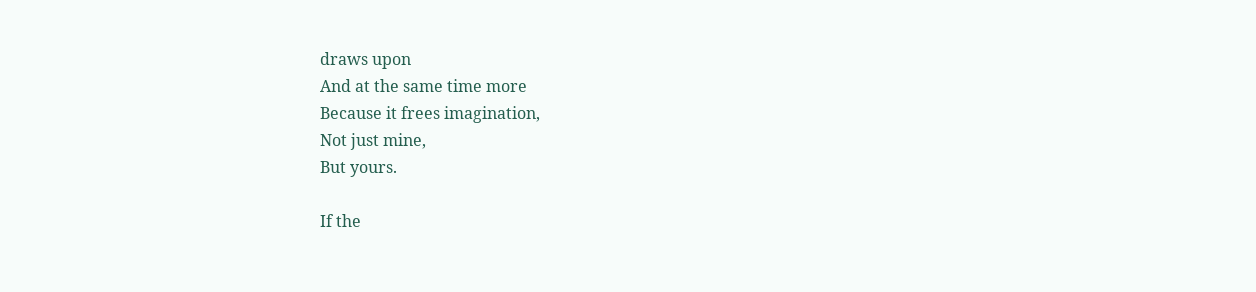draws upon
And at the same time more
Because it frees imagination,
Not just mine,
But yours.

If the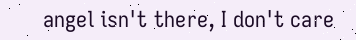angel isn't there, I don't care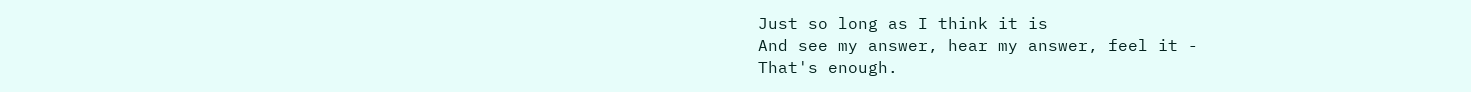Just so long as I think it is
And see my answer, hear my answer, feel it -
That's enough.